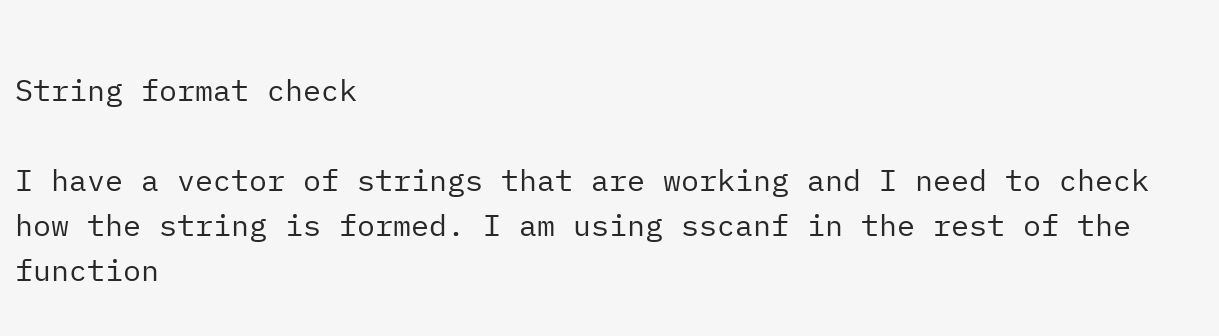String format check

I have a vector of strings that are working and I need to check how the string is formed. I am using sscanf in the rest of the function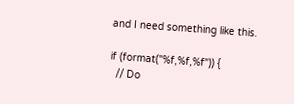and I need something like this.

if (format("%f,%f,%f")) {
  // Do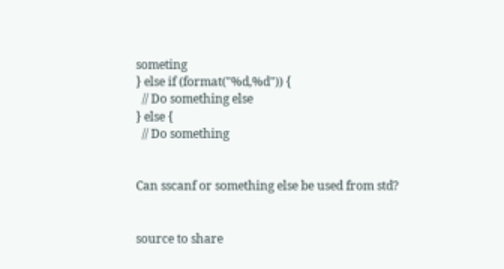someting
} else if (format("%d,%d")) {
  // Do something else
} else {
  // Do something


Can sscanf or something else be used from std?


source to share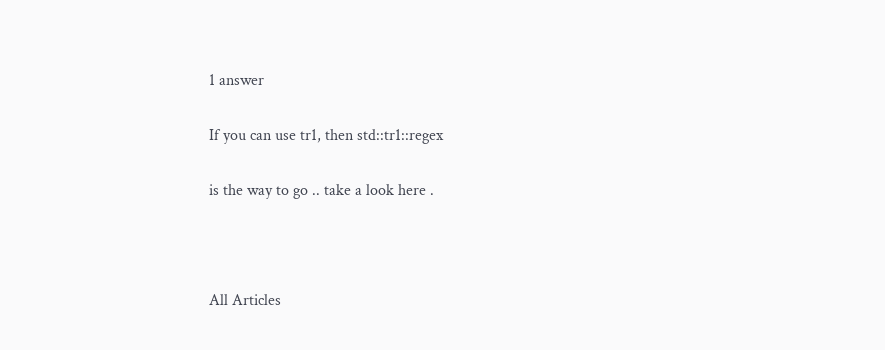1 answer

If you can use tr1, then std::tr1::regex

is the way to go .. take a look here .



All Articles